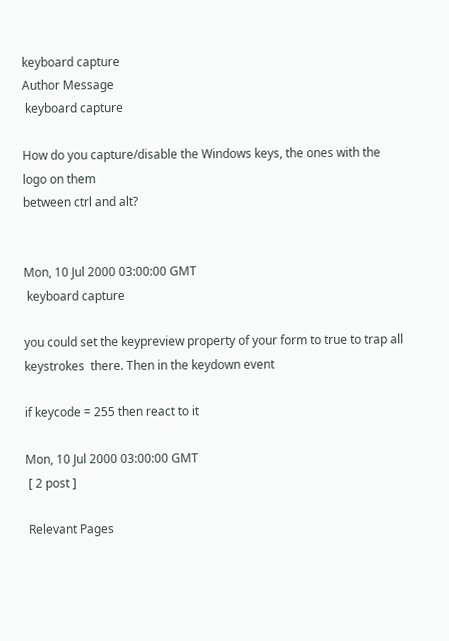keyboard capture
Author Message
 keyboard capture

How do you capture/disable the Windows keys, the ones with the logo on them
between ctrl and alt?


Mon, 10 Jul 2000 03:00:00 GMT
 keyboard capture

you could set the keypreview property of your form to true to trap all
keystrokes  there. Then in the keydown event

if keycode = 255 then react to it

Mon, 10 Jul 2000 03:00:00 GMT
 [ 2 post ]

 Relevant Pages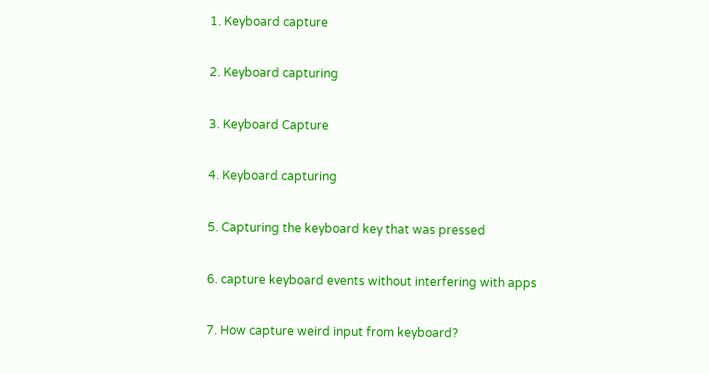1. Keyboard capture

2. Keyboard capturing

3. Keyboard Capture

4. Keyboard capturing

5. Capturing the keyboard key that was pressed

6. capture keyboard events without interfering with apps

7. How capture weird input from keyboard?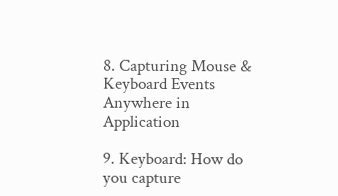8. Capturing Mouse & Keyboard Events Anywhere in Application

9. Keyboard: How do you capture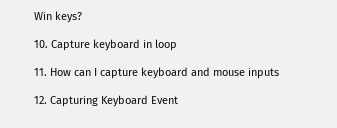Win keys?

10. Capture keyboard in loop

11. How can I capture keyboard and mouse inputs

12. Capturing Keyboard Event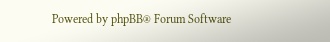Powered by phpBB® Forum Software